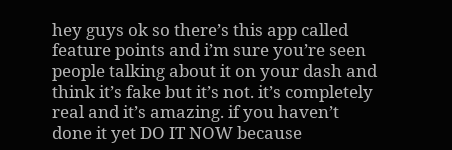hey guys ok so there’s this app called feature points and i’m sure you’re seen people talking about it on your dash and think it’s fake but it’s not. it’s completely real and it’s amazing. if you haven’t done it yet DO IT NOW because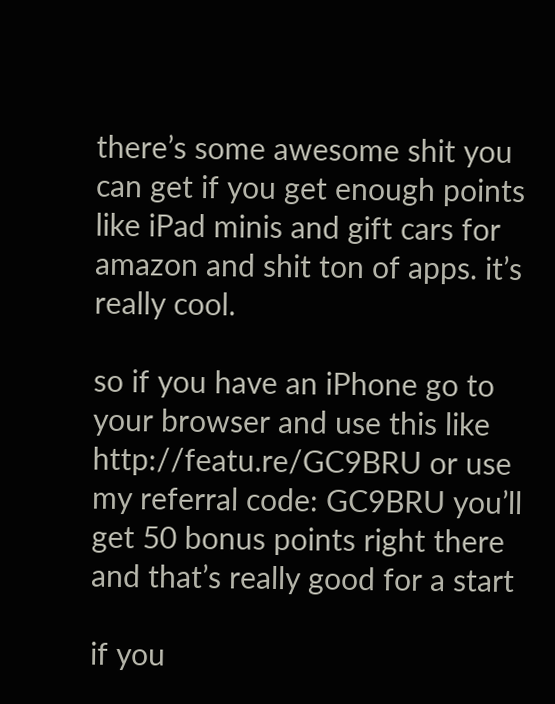there’s some awesome shit you can get if you get enough points like iPad minis and gift cars for amazon and shit ton of apps. it’s really cool.

so if you have an iPhone go to your browser and use this like http://featu.re/GC9BRU or use my referral code: GC9BRU you’ll get 50 bonus points right there and that’s really good for a start

if you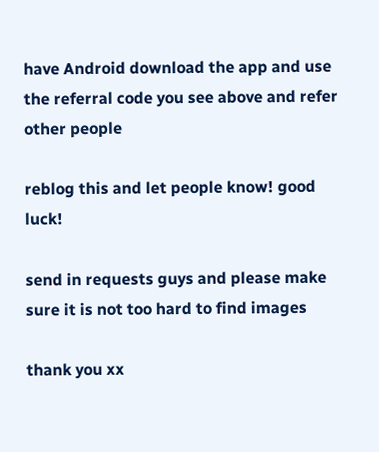have Android download the app and use the referral code you see above and refer other people

reblog this and let people know! good luck!

send in requests guys and please make sure it is not too hard to find images

thank you xx